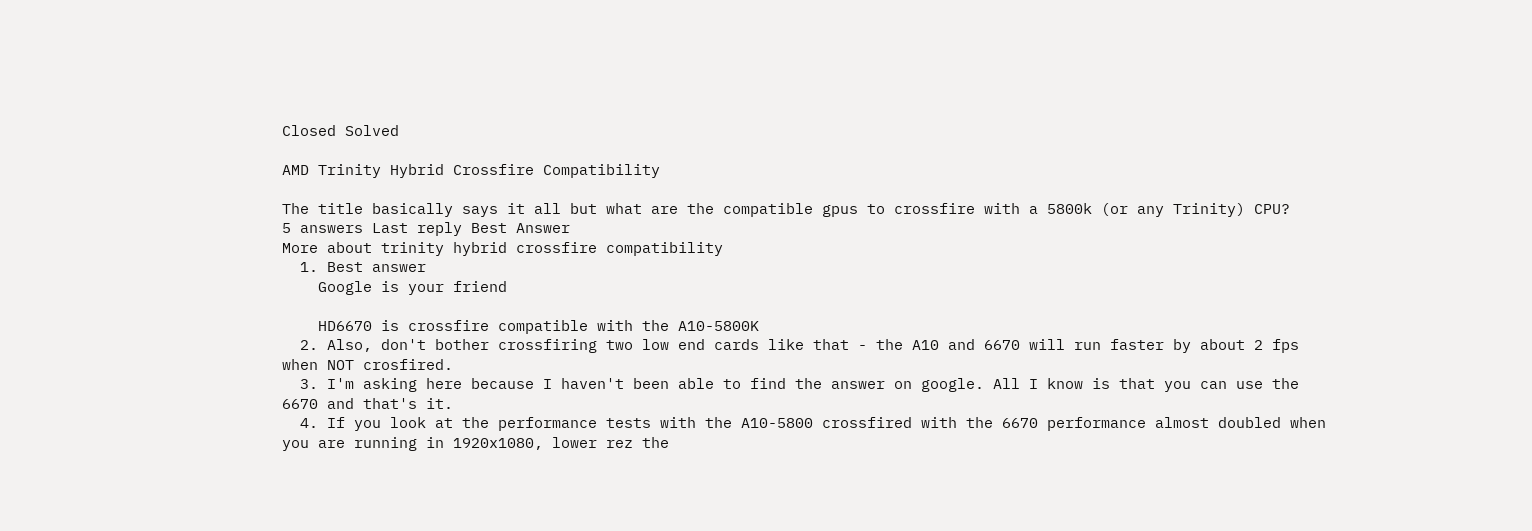Closed Solved

AMD Trinity Hybrid Crossfire Compatibility

The title basically says it all but what are the compatible gpus to crossfire with a 5800k (or any Trinity) CPU?
5 answers Last reply Best Answer
More about trinity hybrid crossfire compatibility
  1. Best answer
    Google is your friend

    HD6670 is crossfire compatible with the A10-5800K
  2. Also, don't bother crossfiring two low end cards like that - the A10 and 6670 will run faster by about 2 fps when NOT crosfired.
  3. I'm asking here because I haven't been able to find the answer on google. All I know is that you can use the 6670 and that's it.
  4. If you look at the performance tests with the A10-5800 crossfired with the 6670 performance almost doubled when you are running in 1920x1080, lower rez the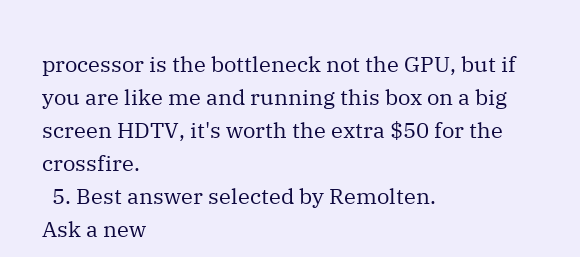processor is the bottleneck not the GPU, but if you are like me and running this box on a big screen HDTV, it's worth the extra $50 for the crossfire.
  5. Best answer selected by Remolten.
Ask a new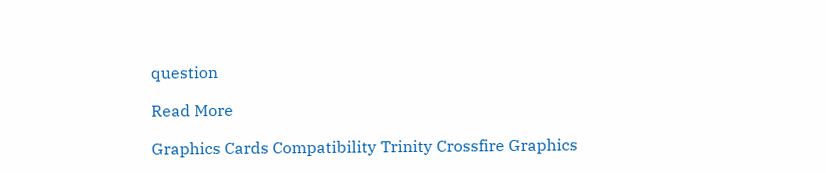question

Read More

Graphics Cards Compatibility Trinity Crossfire Graphics